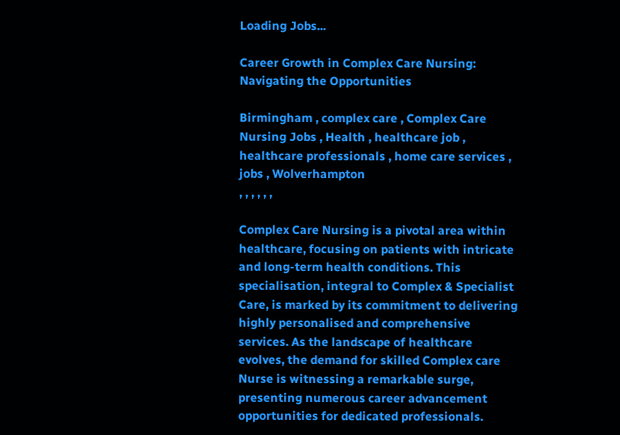Loading Jobs...

Career Growth in Complex Care Nursing: Navigating the Opportunities

Birmingham , complex care , Complex Care Nursing Jobs , Health , healthcare job , healthcare professionals , home care services , jobs , Wolverhampton
, , , , , ,

Complex Care Nursing is a pivotal area within healthcare, focusing on patients with intricate and long-term health conditions. This specialisation, integral to Complex & Specialist Care, is marked by its commitment to delivering highly personalised and comprehensive services. As the landscape of healthcare evolves, the demand for skilled Complex care Nurse is witnessing a remarkable surge, presenting numerous career advancement opportunities for dedicated professionals.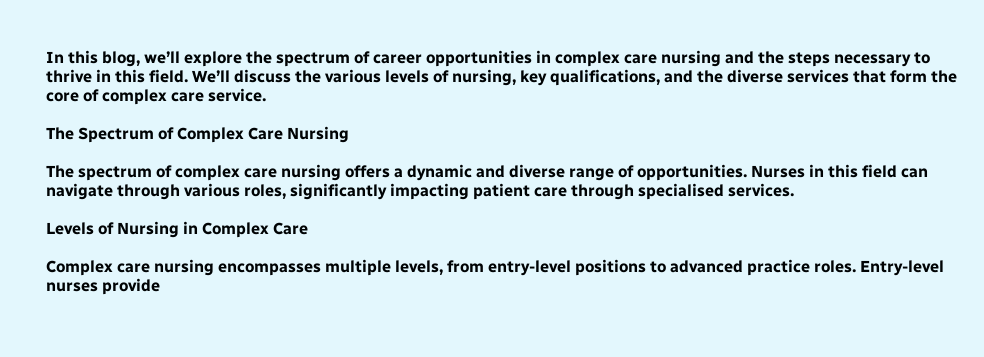In this blog, we’ll explore the spectrum of career opportunities in complex care nursing and the steps necessary to thrive in this field. We’ll discuss the various levels of nursing, key qualifications, and the diverse services that form the core of complex care service.

The Spectrum of Complex Care Nursing

The spectrum of complex care nursing offers a dynamic and diverse range of opportunities. Nurses in this field can navigate through various roles, significantly impacting patient care through specialised services.

Levels of Nursing in Complex Care

Complex care nursing encompasses multiple levels, from entry-level positions to advanced practice roles. Entry-level nurses provide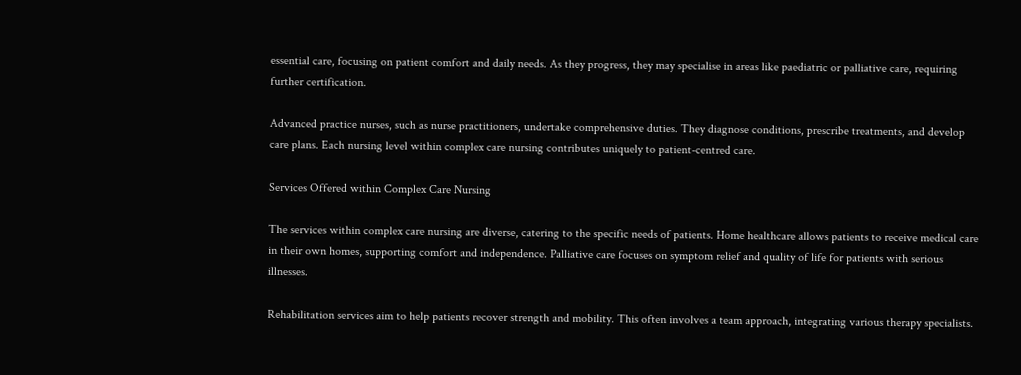essential care, focusing on patient comfort and daily needs. As they progress, they may specialise in areas like paediatric or palliative care, requiring further certification.

Advanced practice nurses, such as nurse practitioners, undertake comprehensive duties. They diagnose conditions, prescribe treatments, and develop care plans. Each nursing level within complex care nursing contributes uniquely to patient-centred care.

Services Offered within Complex Care Nursing

The services within complex care nursing are diverse, catering to the specific needs of patients. Home healthcare allows patients to receive medical care in their own homes, supporting comfort and independence. Palliative care focuses on symptom relief and quality of life for patients with serious illnesses.

Rehabilitation services aim to help patients recover strength and mobility. This often involves a team approach, integrating various therapy specialists.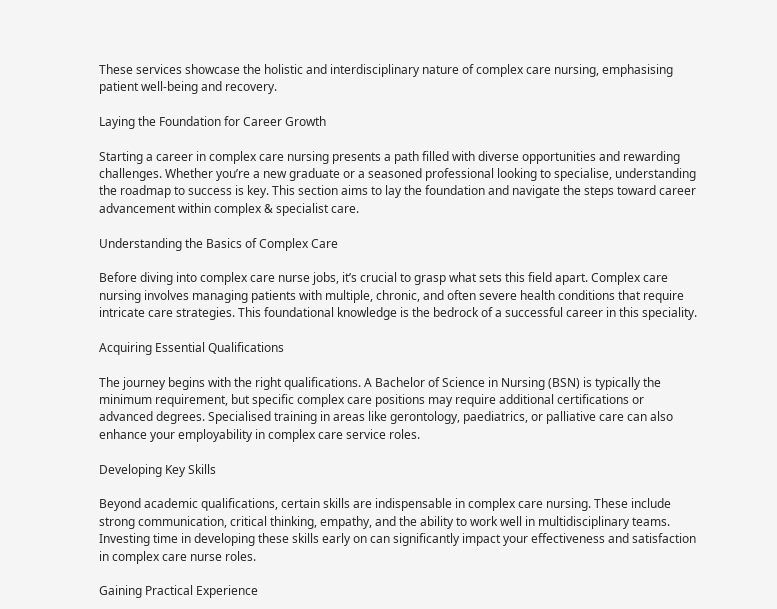These services showcase the holistic and interdisciplinary nature of complex care nursing, emphasising patient well-being and recovery.

Laying the Foundation for Career Growth

Starting a career in complex care nursing presents a path filled with diverse opportunities and rewarding challenges. Whether you’re a new graduate or a seasoned professional looking to specialise, understanding the roadmap to success is key. This section aims to lay the foundation and navigate the steps toward career advancement within complex & specialist care.

Understanding the Basics of Complex Care

Before diving into complex care nurse jobs, it’s crucial to grasp what sets this field apart. Complex care nursing involves managing patients with multiple, chronic, and often severe health conditions that require intricate care strategies. This foundational knowledge is the bedrock of a successful career in this speciality.

Acquiring Essential Qualifications

The journey begins with the right qualifications. A Bachelor of Science in Nursing (BSN) is typically the minimum requirement, but specific complex care positions may require additional certifications or advanced degrees. Specialised training in areas like gerontology, paediatrics, or palliative care can also enhance your employability in complex care service roles.

Developing Key Skills

Beyond academic qualifications, certain skills are indispensable in complex care nursing. These include strong communication, critical thinking, empathy, and the ability to work well in multidisciplinary teams. Investing time in developing these skills early on can significantly impact your effectiveness and satisfaction in complex care nurse roles.

Gaining Practical Experience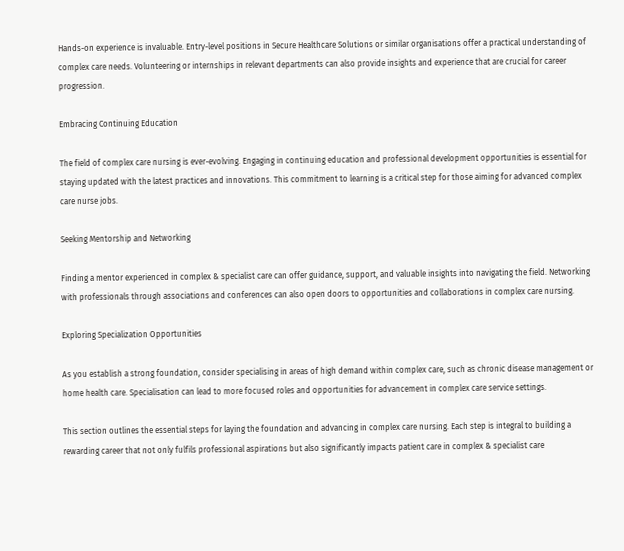Hands-on experience is invaluable. Entry-level positions in Secure Healthcare Solutions or similar organisations offer a practical understanding of complex care needs. Volunteering or internships in relevant departments can also provide insights and experience that are crucial for career progression.

Embracing Continuing Education

The field of complex care nursing is ever-evolving. Engaging in continuing education and professional development opportunities is essential for staying updated with the latest practices and innovations. This commitment to learning is a critical step for those aiming for advanced complex care nurse jobs.

Seeking Mentorship and Networking

Finding a mentor experienced in complex & specialist care can offer guidance, support, and valuable insights into navigating the field. Networking with professionals through associations and conferences can also open doors to opportunities and collaborations in complex care nursing.

Exploring Specialization Opportunities

As you establish a strong foundation, consider specialising in areas of high demand within complex care, such as chronic disease management or home health care. Specialisation can lead to more focused roles and opportunities for advancement in complex care service settings.

This section outlines the essential steps for laying the foundation and advancing in complex care nursing. Each step is integral to building a rewarding career that not only fulfils professional aspirations but also significantly impacts patient care in complex & specialist care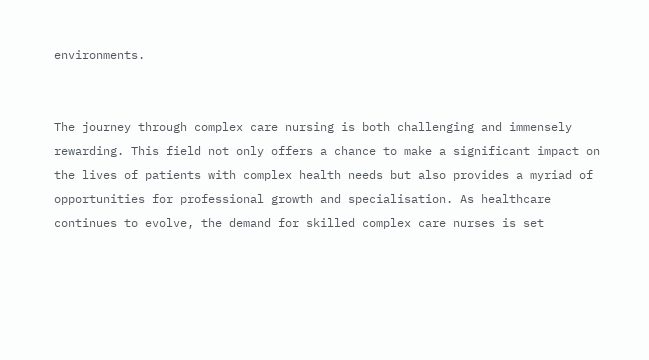environments.


The journey through complex care nursing is both challenging and immensely rewarding. This field not only offers a chance to make a significant impact on the lives of patients with complex health needs but also provides a myriad of opportunities for professional growth and specialisation. As healthcare continues to evolve, the demand for skilled complex care nurses is set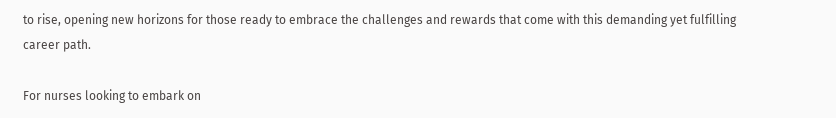to rise, opening new horizons for those ready to embrace the challenges and rewards that come with this demanding yet fulfilling career path.

For nurses looking to embark on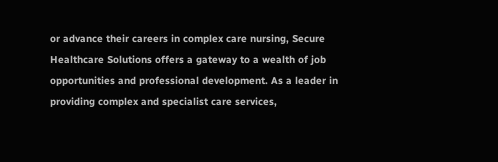or advance their careers in complex care nursing, Secure Healthcare Solutions offers a gateway to a wealth of job opportunities and professional development. As a leader in providing complex and specialist care services,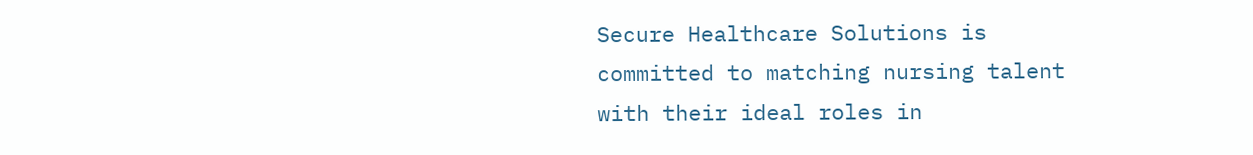Secure Healthcare Solutions is committed to matching nursing talent with their ideal roles in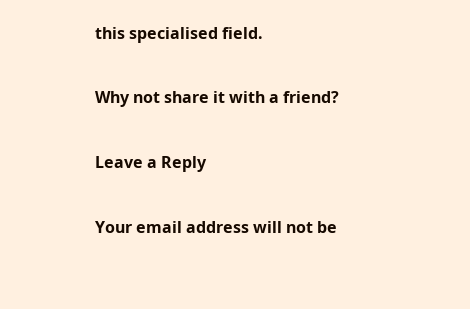this specialised field.

Why not share it with a friend?

Leave a Reply

Your email address will not be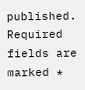published. Required fields are marked *